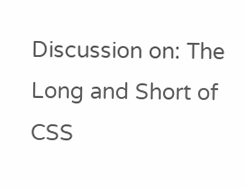Discussion on: The Long and Short of CSS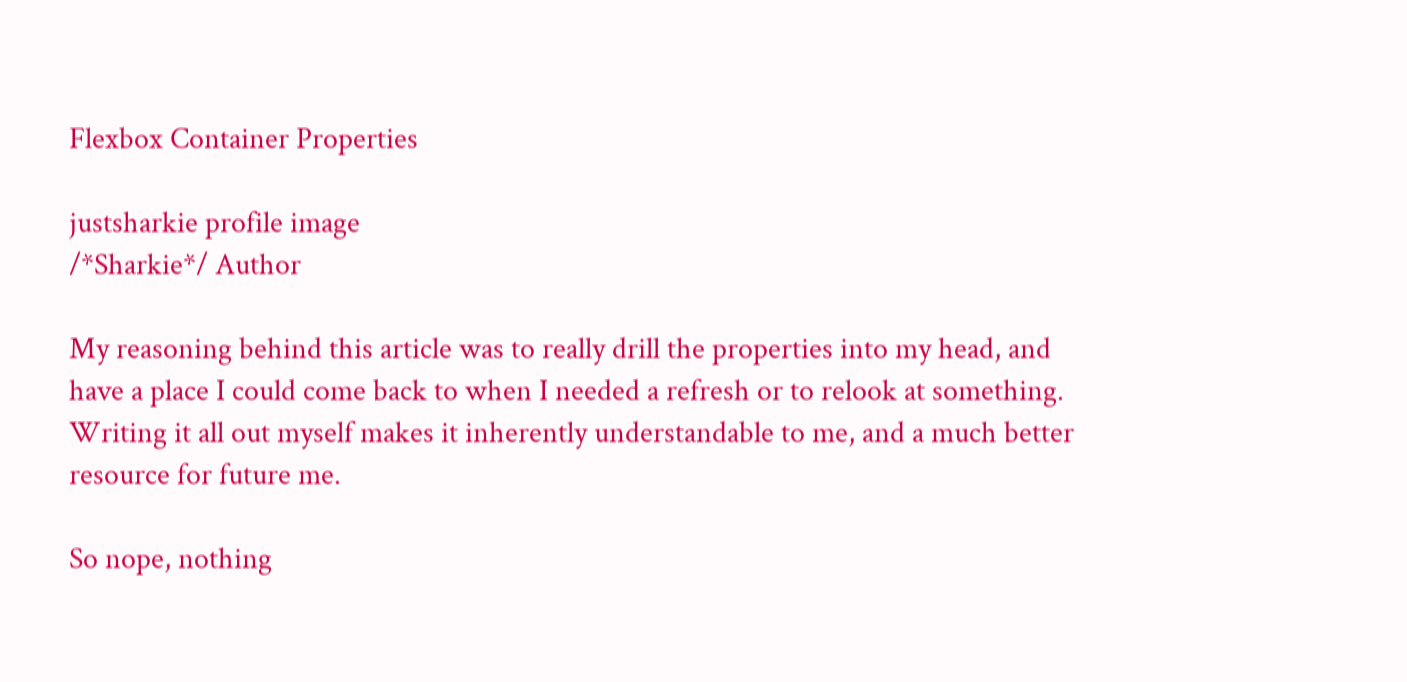Flexbox Container Properties

justsharkie profile image
/*Sharkie*/ Author

My reasoning behind this article was to really drill the properties into my head, and have a place I could come back to when I needed a refresh or to relook at something. Writing it all out myself makes it inherently understandable to me, and a much better resource for future me.

So nope, nothing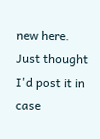new here. Just thought I'd post it in case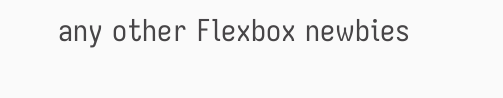any other Flexbox newbies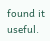found it useful.